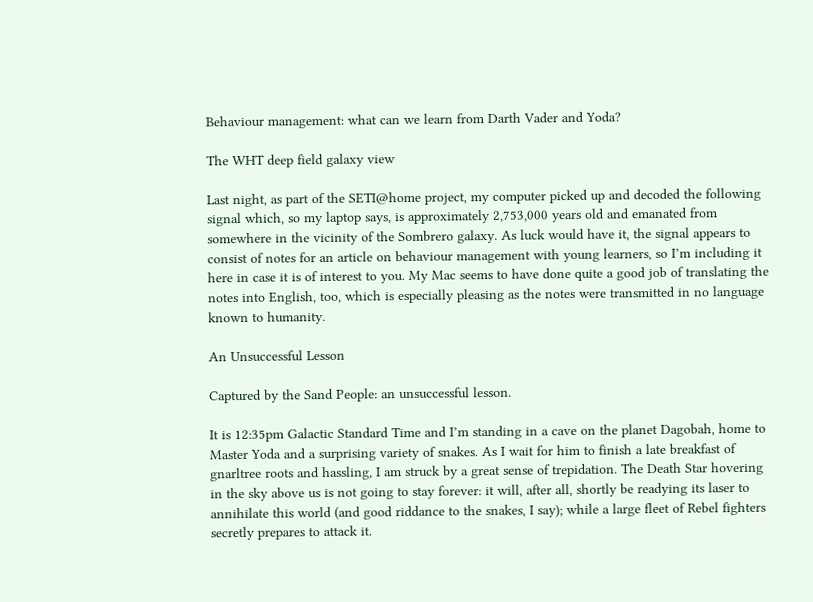Behaviour management: what can we learn from Darth Vader and Yoda?

The WHT deep field galaxy view

Last night, as part of the SETI@home project, my computer picked up and decoded the following signal which, so my laptop says, is approximately 2,753,000 years old and emanated from somewhere in the vicinity of the Sombrero galaxy. As luck would have it, the signal appears to consist of notes for an article on behaviour management with young learners, so I’m including it here in case it is of interest to you. My Mac seems to have done quite a good job of translating the notes into English, too, which is especially pleasing as the notes were transmitted in no language known to humanity.

An Unsuccessful Lesson

Captured by the Sand People: an unsuccessful lesson.

It is 12:35pm Galactic Standard Time and I’m standing in a cave on the planet Dagobah, home to Master Yoda and a surprising variety of snakes. As I wait for him to finish a late breakfast of gnarltree roots and hassling, I am struck by a great sense of trepidation. The Death Star hovering in the sky above us is not going to stay forever: it will, after all, shortly be readying its laser to annihilate this world (and good riddance to the snakes, I say); while a large fleet of Rebel fighters secretly prepares to attack it.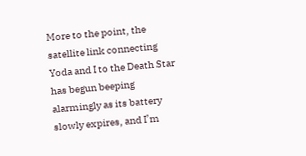More to the point, the satellite link connecting Yoda and I to the Death Star has begun beeping alarmingly as its battery slowly expires, and I’m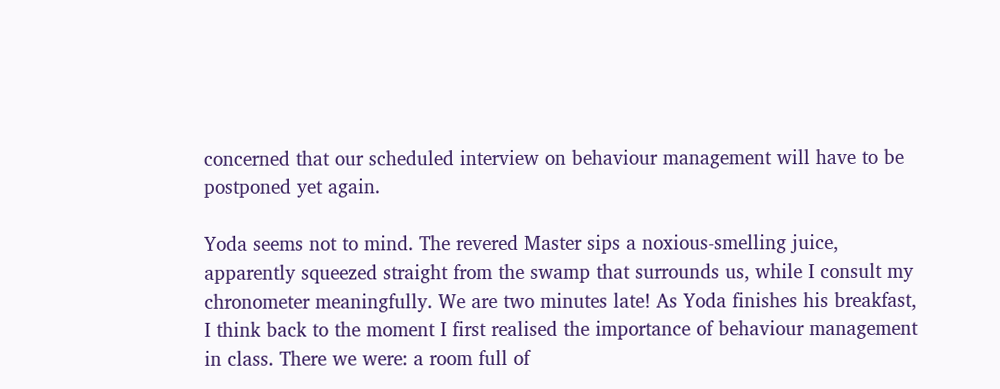concerned that our scheduled interview on behaviour management will have to be postponed yet again.

Yoda seems not to mind. The revered Master sips a noxious-smelling juice, apparently squeezed straight from the swamp that surrounds us, while I consult my chronometer meaningfully. We are two minutes late! As Yoda finishes his breakfast, I think back to the moment I first realised the importance of behaviour management in class. There we were: a room full of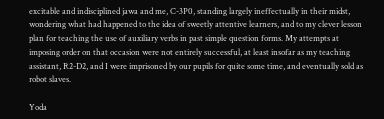excitable and indisciplined jawa and me, C-3P0, standing largely ineffectually in their midst, wondering what had happened to the idea of sweetly attentive learners, and to my clever lesson plan for teaching the use of auxiliary verbs in past simple question forms. My attempts at imposing order on that occasion were not entirely successful, at least insofar as my teaching assistant, R2-D2, and I were imprisoned by our pupils for quite some time, and eventually sold as robot slaves.

Yoda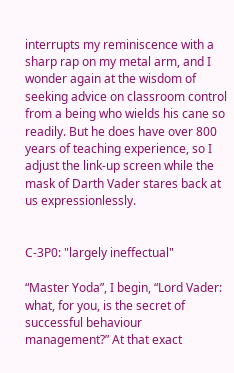interrupts my reminiscence with a sharp rap on my metal arm, and I wonder again at the wisdom of seeking advice on classroom control from a being who wields his cane so readily. But he does have over 800 years of teaching experience, so I adjust the link-up screen while the mask of Darth Vader stares back at us expressionlessly.


C-3P0: "largely ineffectual"

“Master Yoda”, I begin, “Lord Vader: what, for you, is the secret of successful behaviour management?” At that exact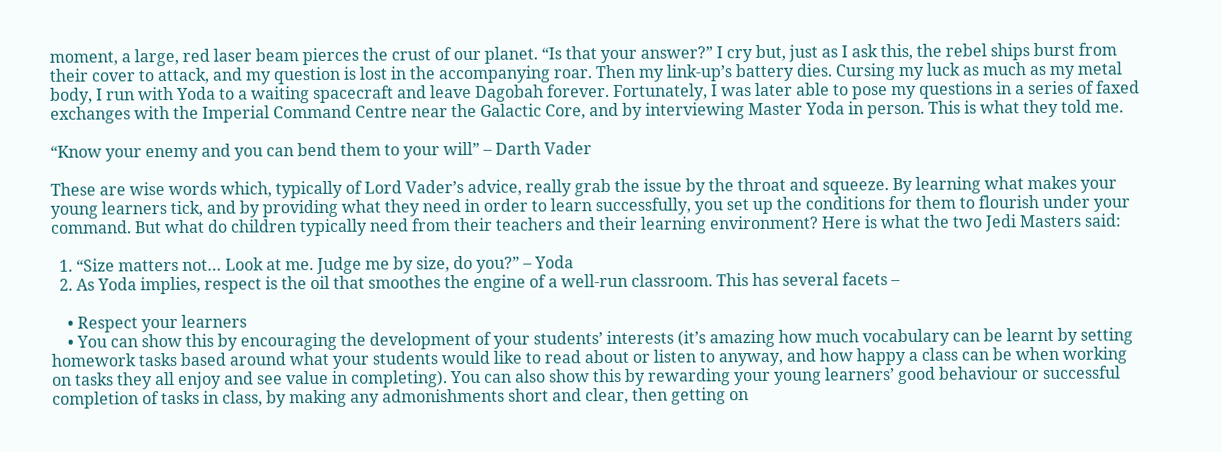moment, a large, red laser beam pierces the crust of our planet. “Is that your answer?” I cry but, just as I ask this, the rebel ships burst from their cover to attack, and my question is lost in the accompanying roar. Then my link-up’s battery dies. Cursing my luck as much as my metal body, I run with Yoda to a waiting spacecraft and leave Dagobah forever. Fortunately, I was later able to pose my questions in a series of faxed exchanges with the Imperial Command Centre near the Galactic Core, and by interviewing Master Yoda in person. This is what they told me.

“Know your enemy and you can bend them to your will” – Darth Vader

These are wise words which, typically of Lord Vader’s advice, really grab the issue by the throat and squeeze. By learning what makes your young learners tick, and by providing what they need in order to learn successfully, you set up the conditions for them to flourish under your command. But what do children typically need from their teachers and their learning environment? Here is what the two Jedi Masters said:

  1. “Size matters not… Look at me. Judge me by size, do you?” – Yoda
  2. As Yoda implies, respect is the oil that smoothes the engine of a well-run classroom. This has several facets –

    • Respect your learners
    • You can show this by encouraging the development of your students’ interests (it’s amazing how much vocabulary can be learnt by setting homework tasks based around what your students would like to read about or listen to anyway, and how happy a class can be when working on tasks they all enjoy and see value in completing). You can also show this by rewarding your young learners’ good behaviour or successful completion of tasks in class, by making any admonishments short and clear, then getting on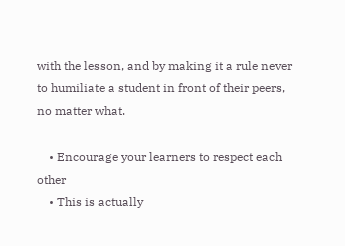with the lesson, and by making it a rule never to humiliate a student in front of their peers, no matter what.

    • Encourage your learners to respect each other
    • This is actually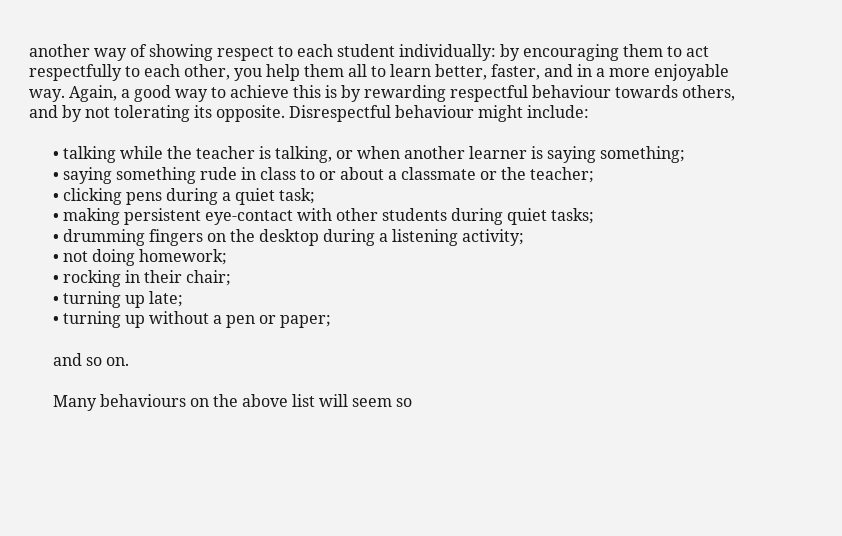another way of showing respect to each student individually: by encouraging them to act respectfully to each other, you help them all to learn better, faster, and in a more enjoyable way. Again, a good way to achieve this is by rewarding respectful behaviour towards others, and by not tolerating its opposite. Disrespectful behaviour might include:

      • talking while the teacher is talking, or when another learner is saying something;
      • saying something rude in class to or about a classmate or the teacher;
      • clicking pens during a quiet task;
      • making persistent eye-contact with other students during quiet tasks;
      • drumming fingers on the desktop during a listening activity;
      • not doing homework;
      • rocking in their chair;
      • turning up late;
      • turning up without a pen or paper;

      and so on.

      Many behaviours on the above list will seem so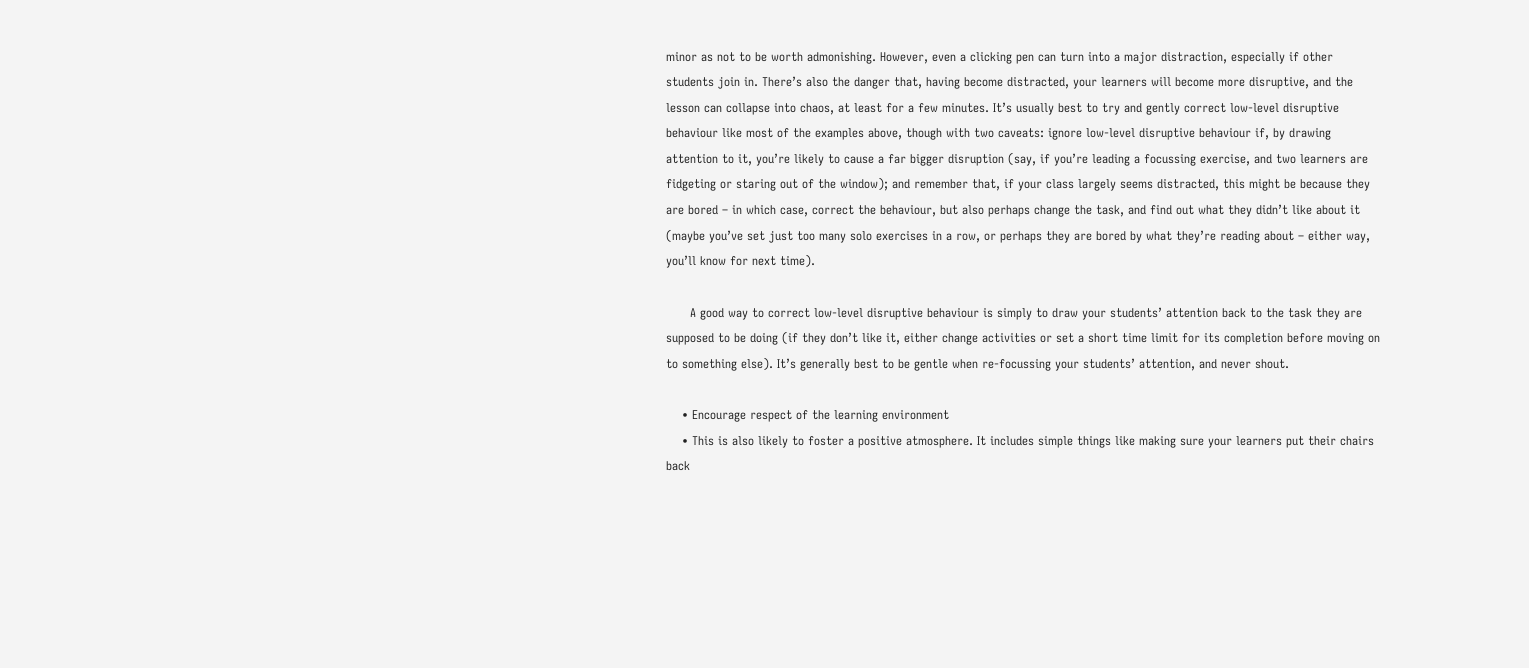minor as not to be worth admonishing. However, even a clicking pen can turn into a major distraction, especially if other students join in. There’s also the danger that, having become distracted, your learners will become more disruptive, and the lesson can collapse into chaos, at least for a few minutes. It’s usually best to try and gently correct low-level disruptive behaviour like most of the examples above, though with two caveats: ignore low-level disruptive behaviour if, by drawing attention to it, you’re likely to cause a far bigger disruption (say, if you’re leading a focussing exercise, and two learners are fidgeting or staring out of the window); and remember that, if your class largely seems distracted, this might be because they are bored – in which case, correct the behaviour, but also perhaps change the task, and find out what they didn’t like about it (maybe you’ve set just too many solo exercises in a row, or perhaps they are bored by what they’re reading about – either way, you’ll know for next time).

      A good way to correct low-level disruptive behaviour is simply to draw your students’ attention back to the task they are supposed to be doing (if they don’t like it, either change activities or set a short time limit for its completion before moving on to something else). It’s generally best to be gentle when re-focussing your students’ attention, and never shout.

    • Encourage respect of the learning environment
    • This is also likely to foster a positive atmosphere. It includes simple things like making sure your learners put their chairs back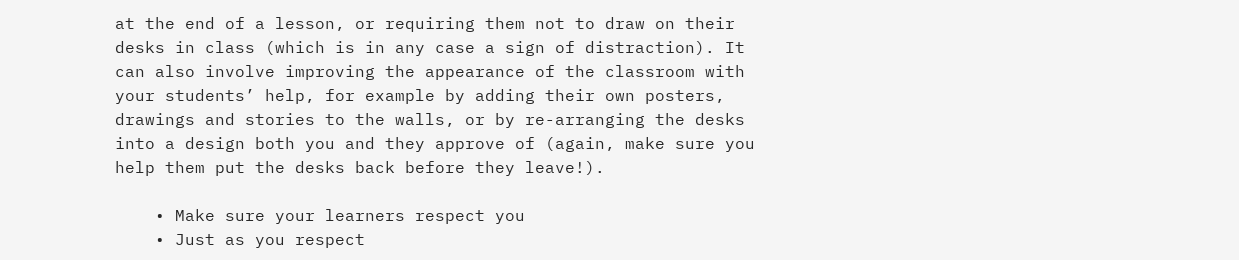at the end of a lesson, or requiring them not to draw on their desks in class (which is in any case a sign of distraction). It can also involve improving the appearance of the classroom with your students’ help, for example by adding their own posters, drawings and stories to the walls, or by re-arranging the desks into a design both you and they approve of (again, make sure you help them put the desks back before they leave!).

    • Make sure your learners respect you
    • Just as you respect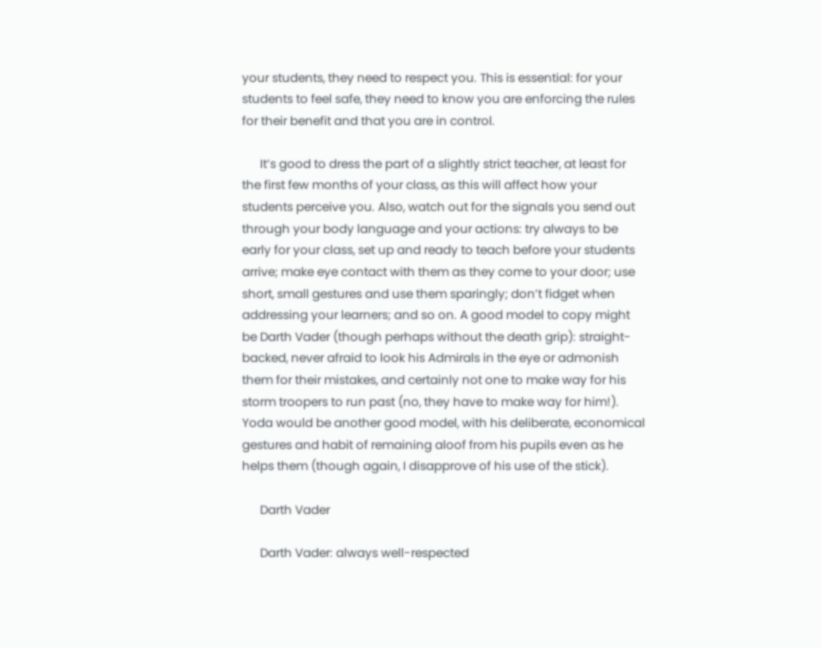your students, they need to respect you. This is essential: for your students to feel safe, they need to know you are enforcing the rules for their benefit and that you are in control.

      It’s good to dress the part of a slightly strict teacher, at least for the first few months of your class, as this will affect how your students perceive you. Also, watch out for the signals you send out through your body language and your actions: try always to be early for your class, set up and ready to teach before your students arrive; make eye contact with them as they come to your door; use short, small gestures and use them sparingly; don’t fidget when addressing your learners; and so on. A good model to copy might be Darth Vader (though perhaps without the death grip): straight-backed, never afraid to look his Admirals in the eye or admonish them for their mistakes, and certainly not one to make way for his storm troopers to run past (no, they have to make way for him!). Yoda would be another good model, with his deliberate, economical gestures and habit of remaining aloof from his pupils even as he helps them (though again, I disapprove of his use of the stick).

      Darth Vader

      Darth Vader: always well-respected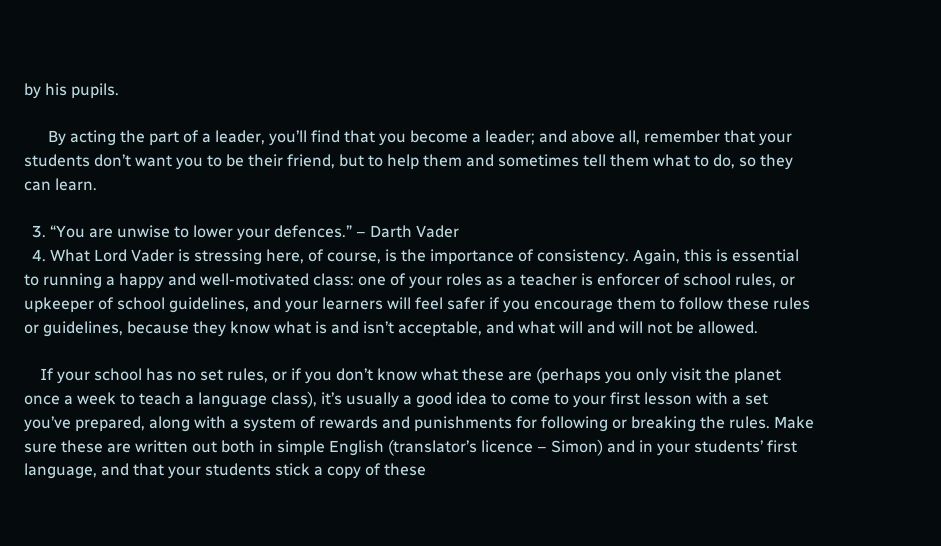by his pupils.

      By acting the part of a leader, you’ll find that you become a leader; and above all, remember that your students don’t want you to be their friend, but to help them and sometimes tell them what to do, so they can learn.

  3. “You are unwise to lower your defences.” – Darth Vader
  4. What Lord Vader is stressing here, of course, is the importance of consistency. Again, this is essential to running a happy and well-motivated class: one of your roles as a teacher is enforcer of school rules, or upkeeper of school guidelines, and your learners will feel safer if you encourage them to follow these rules or guidelines, because they know what is and isn’t acceptable, and what will and will not be allowed.

    If your school has no set rules, or if you don’t know what these are (perhaps you only visit the planet once a week to teach a language class), it’s usually a good idea to come to your first lesson with a set you’ve prepared, along with a system of rewards and punishments for following or breaking the rules. Make sure these are written out both in simple English (translator’s licence – Simon) and in your students’ first language, and that your students stick a copy of these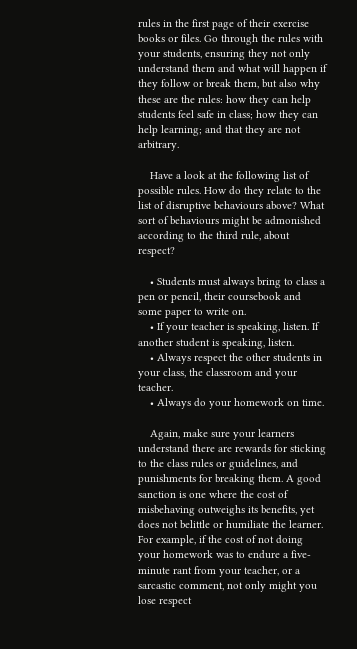rules in the first page of their exercise books or files. Go through the rules with your students, ensuring they not only understand them and what will happen if they follow or break them, but also why these are the rules: how they can help students feel safe in class; how they can help learning; and that they are not arbitrary.

    Have a look at the following list of possible rules. How do they relate to the list of disruptive behaviours above? What sort of behaviours might be admonished according to the third rule, about respect?

    • Students must always bring to class a pen or pencil, their coursebook and some paper to write on.
    • If your teacher is speaking, listen. If another student is speaking, listen.
    • Always respect the other students in your class, the classroom and your teacher.
    • Always do your homework on time.

    Again, make sure your learners understand there are rewards for sticking to the class rules or guidelines, and punishments for breaking them. A good sanction is one where the cost of misbehaving outweighs its benefits, yet does not belittle or humiliate the learner. For example, if the cost of not doing your homework was to endure a five-minute rant from your teacher, or a sarcastic comment, not only might you lose respect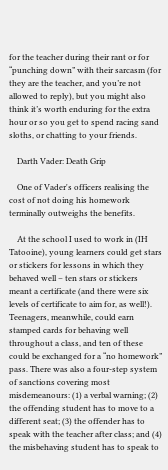for the teacher during their rant or for “punching down” with their sarcasm (for they are the teacher, and you’re not allowed to reply), but you might also think it’s worth enduring for the extra hour or so you get to spend racing sand sloths, or chatting to your friends.

    Darth Vader: Death Grip

    One of Vader's officers realising the cost of not doing his homework terminally outweighs the benefits.

    At the school I used to work in (IH Tatooine), young learners could get stars or stickers for lessons in which they behaved well – ten stars or stickers meant a certificate (and there were six levels of certificate to aim for, as well!). Teenagers, meanwhile, could earn stamped cards for behaving well throughout a class, and ten of these could be exchanged for a “no homework” pass. There was also a four-step system of sanctions covering most misdemeanours: (1) a verbal warning; (2) the offending student has to move to a different seat; (3) the offender has to speak with the teacher after class; and (4) the misbehaving student has to speak to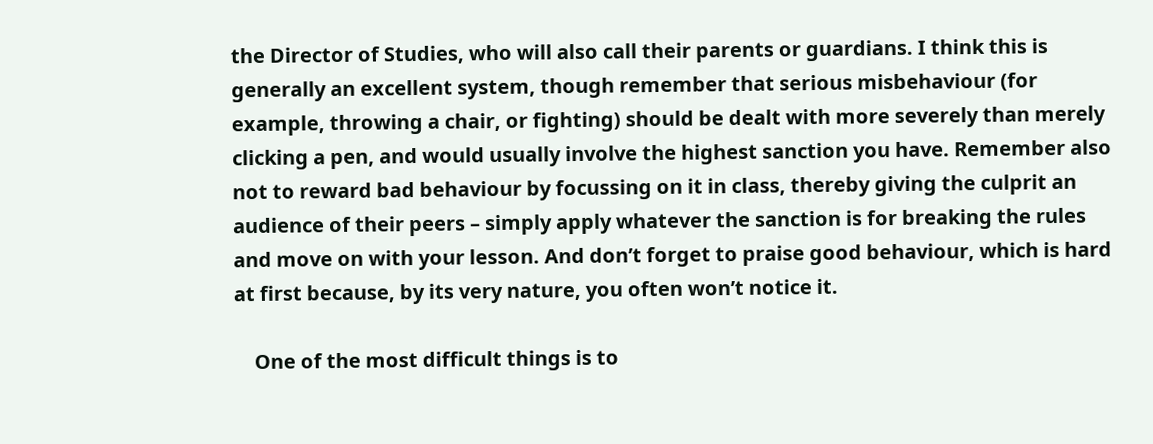the Director of Studies, who will also call their parents or guardians. I think this is generally an excellent system, though remember that serious misbehaviour (for example, throwing a chair, or fighting) should be dealt with more severely than merely clicking a pen, and would usually involve the highest sanction you have. Remember also not to reward bad behaviour by focussing on it in class, thereby giving the culprit an audience of their peers – simply apply whatever the sanction is for breaking the rules and move on with your lesson. And don’t forget to praise good behaviour, which is hard at first because, by its very nature, you often won’t notice it.

    One of the most difficult things is to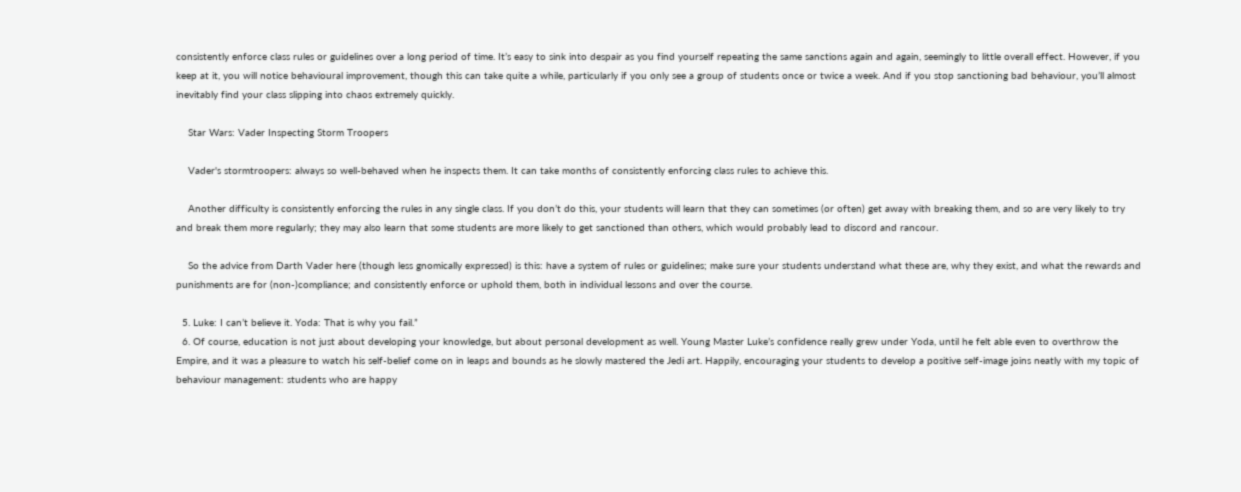consistently enforce class rules or guidelines over a long period of time. It’s easy to sink into despair as you find yourself repeating the same sanctions again and again, seemingly to little overall effect. However, if you keep at it, you will notice behavioural improvement, though this can take quite a while, particularly if you only see a group of students once or twice a week. And if you stop sanctioning bad behaviour, you’ll almost inevitably find your class slipping into chaos extremely quickly.

    Star Wars: Vader Inspecting Storm Troopers

    Vader's stormtroopers: always so well-behaved when he inspects them. It can take months of consistently enforcing class rules to achieve this.

    Another difficulty is consistently enforcing the rules in any single class. If you don’t do this, your students will learn that they can sometimes (or often) get away with breaking them, and so are very likely to try and break them more regularly; they may also learn that some students are more likely to get sanctioned than others, which would probably lead to discord and rancour.

    So the advice from Darth Vader here (though less gnomically expressed) is this: have a system of rules or guidelines; make sure your students understand what these are, why they exist, and what the rewards and punishments are for (non-)compliance; and consistently enforce or uphold them, both in individual lessons and over the course.

  5. Luke: I can’t believe it. Yoda: That is why you fail.”
  6. Of course, education is not just about developing your knowledge, but about personal development as well. Young Master Luke’s confidence really grew under Yoda, until he felt able even to overthrow the Empire, and it was a pleasure to watch his self-belief come on in leaps and bounds as he slowly mastered the Jedi art. Happily, encouraging your students to develop a positive self-image joins neatly with my topic of behaviour management: students who are happy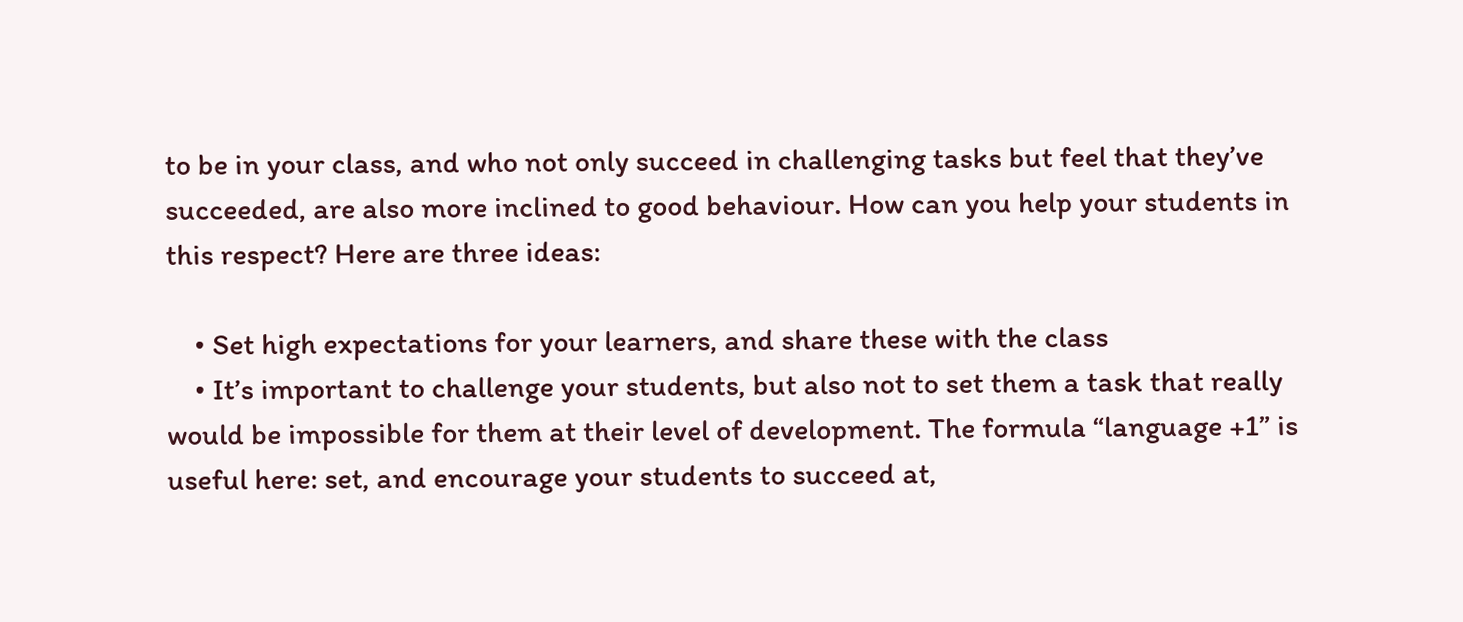to be in your class, and who not only succeed in challenging tasks but feel that they’ve succeeded, are also more inclined to good behaviour. How can you help your students in this respect? Here are three ideas:

    • Set high expectations for your learners, and share these with the class
    • It’s important to challenge your students, but also not to set them a task that really would be impossible for them at their level of development. The formula “language +1” is useful here: set, and encourage your students to succeed at,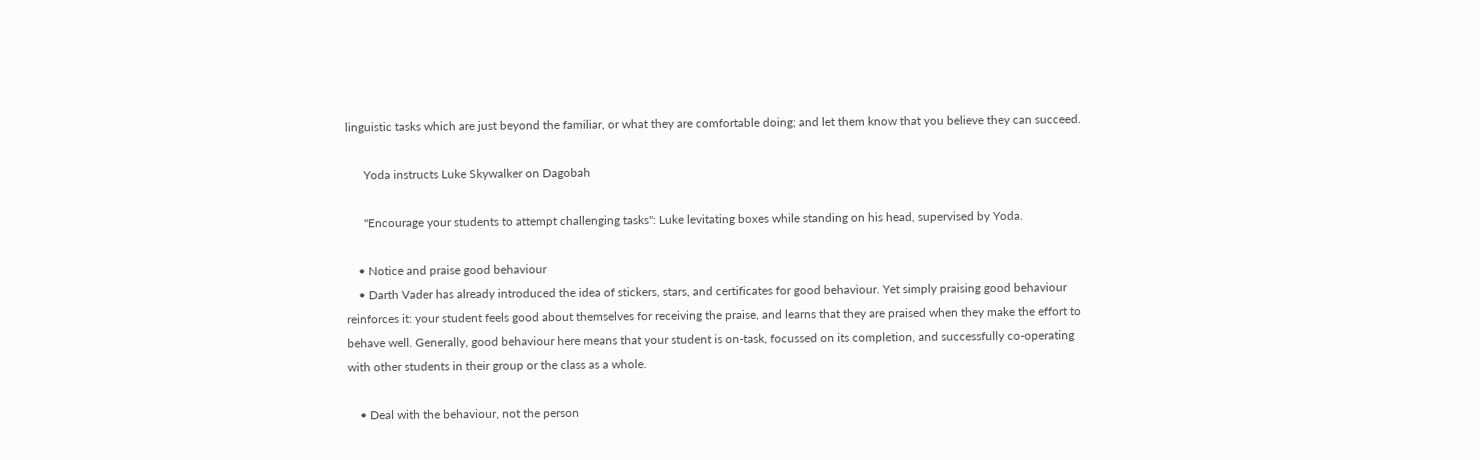linguistic tasks which are just beyond the familiar, or what they are comfortable doing; and let them know that you believe they can succeed.

      Yoda instructs Luke Skywalker on Dagobah

      "Encourage your students to attempt challenging tasks": Luke levitating boxes while standing on his head, supervised by Yoda.

    • Notice and praise good behaviour
    • Darth Vader has already introduced the idea of stickers, stars, and certificates for good behaviour. Yet simply praising good behaviour reinforces it: your student feels good about themselves for receiving the praise, and learns that they are praised when they make the effort to behave well. Generally, good behaviour here means that your student is on-task, focussed on its completion, and successfully co-operating with other students in their group or the class as a whole.

    • Deal with the behaviour, not the person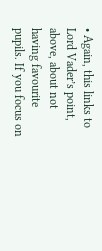• Again, this links to Lord Vader’s point, above, about not having favourite pupils. If you focus on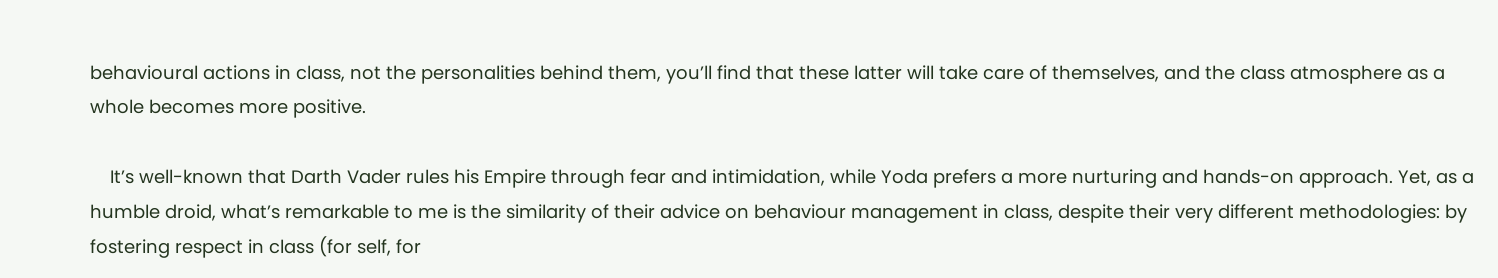behavioural actions in class, not the personalities behind them, you’ll find that these latter will take care of themselves, and the class atmosphere as a whole becomes more positive.

    It’s well-known that Darth Vader rules his Empire through fear and intimidation, while Yoda prefers a more nurturing and hands-on approach. Yet, as a humble droid, what’s remarkable to me is the similarity of their advice on behaviour management in class, despite their very different methodologies: by fostering respect in class (for self, for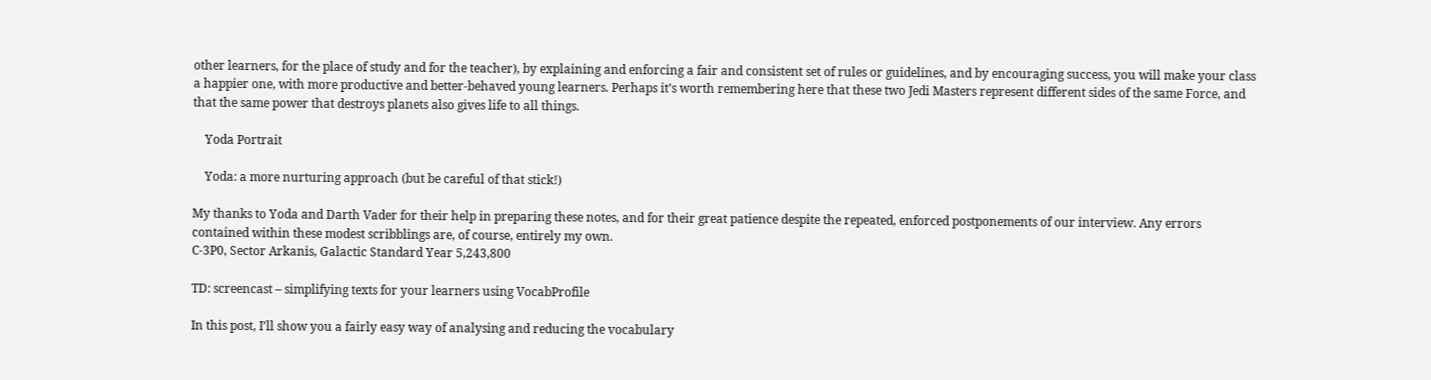other learners, for the place of study and for the teacher), by explaining and enforcing a fair and consistent set of rules or guidelines, and by encouraging success, you will make your class a happier one, with more productive and better-behaved young learners. Perhaps it’s worth remembering here that these two Jedi Masters represent different sides of the same Force, and that the same power that destroys planets also gives life to all things.

    Yoda Portrait

    Yoda: a more nurturing approach (but be careful of that stick!)

My thanks to Yoda and Darth Vader for their help in preparing these notes, and for their great patience despite the repeated, enforced postponements of our interview. Any errors contained within these modest scribblings are, of course, entirely my own.
C-3P0, Sector Arkanis, Galactic Standard Year 5,243,800

TD: screencast – simplifying texts for your learners using VocabProfile

In this post, I’ll show you a fairly easy way of analysing and reducing the vocabulary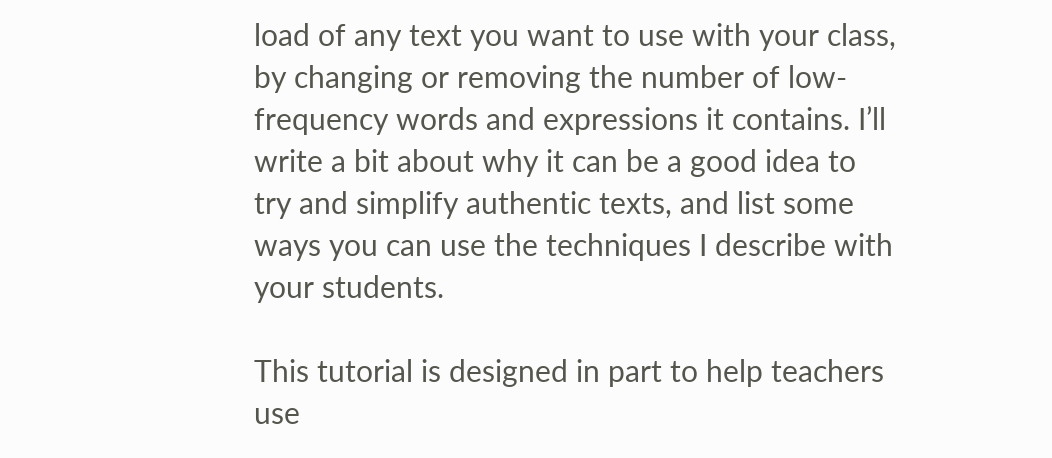load of any text you want to use with your class, by changing or removing the number of low-frequency words and expressions it contains. I’ll write a bit about why it can be a good idea to try and simplify authentic texts, and list some ways you can use the techniques I describe with your students.

This tutorial is designed in part to help teachers use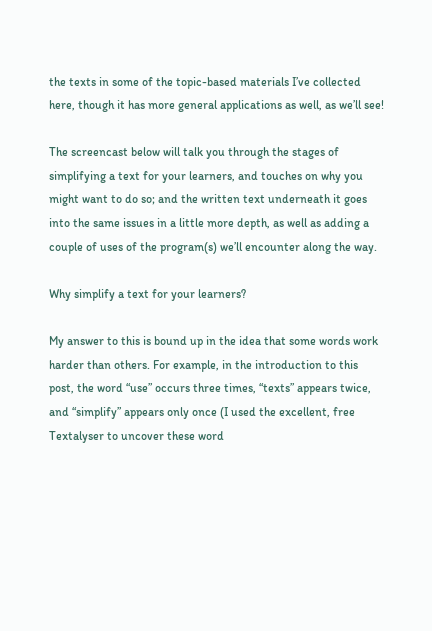the texts in some of the topic-based materials I’ve collected here, though it has more general applications as well, as we’ll see!

The screencast below will talk you through the stages of simplifying a text for your learners, and touches on why you might want to do so; and the written text underneath it goes into the same issues in a little more depth, as well as adding a couple of uses of the program(s) we’ll encounter along the way.

Why simplify a text for your learners?

My answer to this is bound up in the idea that some words work harder than others. For example, in the introduction to this post, the word “use” occurs three times, “texts” appears twice, and “simplify” appears only once (I used the excellent, free Textalyser to uncover these word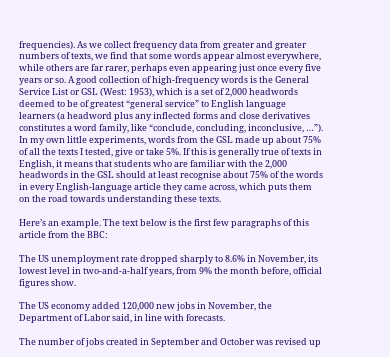frequencies). As we collect frequency data from greater and greater numbers of texts, we find that some words appear almost everywhere, while others are far rarer, perhaps even appearing just once every five years or so. A good collection of high-frequency words is the General Service List or GSL (West: 1953), which is a set of 2,000 headwords deemed to be of greatest “general service” to English language learners (a headword plus any inflected forms and close derivatives constitutes a word family, like “conclude, concluding, inconclusive, …”). In my own little experiments, words from the GSL made up about 75% of all the texts I tested, give or take 5%. If this is generally true of texts in English, it means that students who are familiar with the 2,000 headwords in the GSL should at least recognise about 75% of the words in every English-language article they came across, which puts them on the road towards understanding these texts.

Here’s an example. The text below is the first few paragraphs of this article from the BBC:

The US unemployment rate dropped sharply to 8.6% in November, its lowest level in two-and-a-half years, from 9% the month before, official figures show.

The US economy added 120,000 new jobs in November, the Department of Labor said, in line with forecasts.

The number of jobs created in September and October was revised up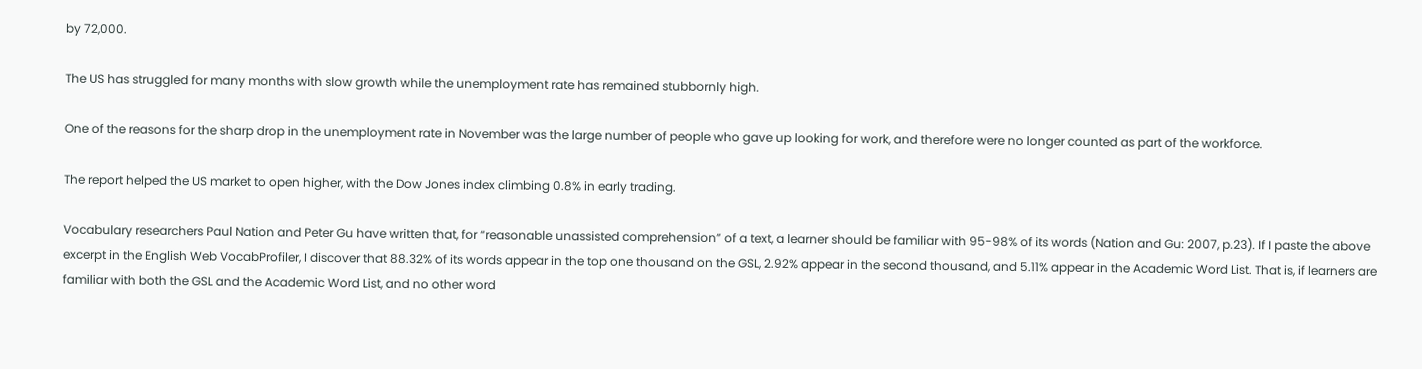by 72,000.

The US has struggled for many months with slow growth while the unemployment rate has remained stubbornly high.

One of the reasons for the sharp drop in the unemployment rate in November was the large number of people who gave up looking for work, and therefore were no longer counted as part of the workforce.

The report helped the US market to open higher, with the Dow Jones index climbing 0.8% in early trading.

Vocabulary researchers Paul Nation and Peter Gu have written that, for “reasonable unassisted comprehension” of a text, a learner should be familiar with 95-98% of its words (Nation and Gu: 2007, p.23). If I paste the above excerpt in the English Web VocabProfiler, I discover that 88.32% of its words appear in the top one thousand on the GSL, 2.92% appear in the second thousand, and 5.11% appear in the Academic Word List. That is, if learners are familiar with both the GSL and the Academic Word List, and no other word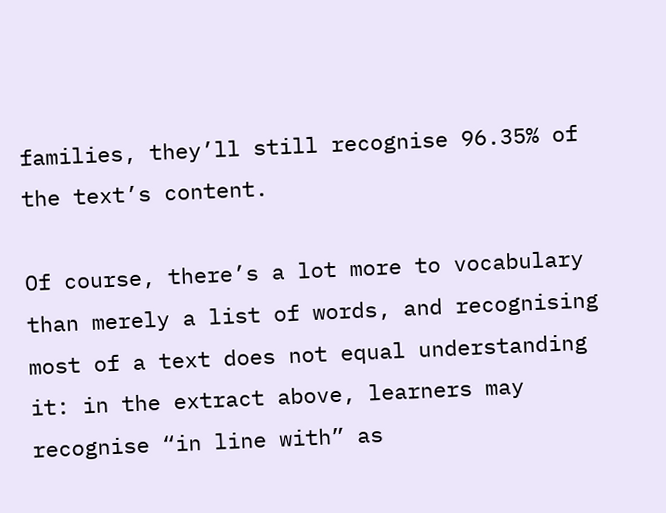families, they’ll still recognise 96.35% of the text’s content.

Of course, there’s a lot more to vocabulary than merely a list of words, and recognising most of a text does not equal understanding it: in the extract above, learners may recognise “in line with” as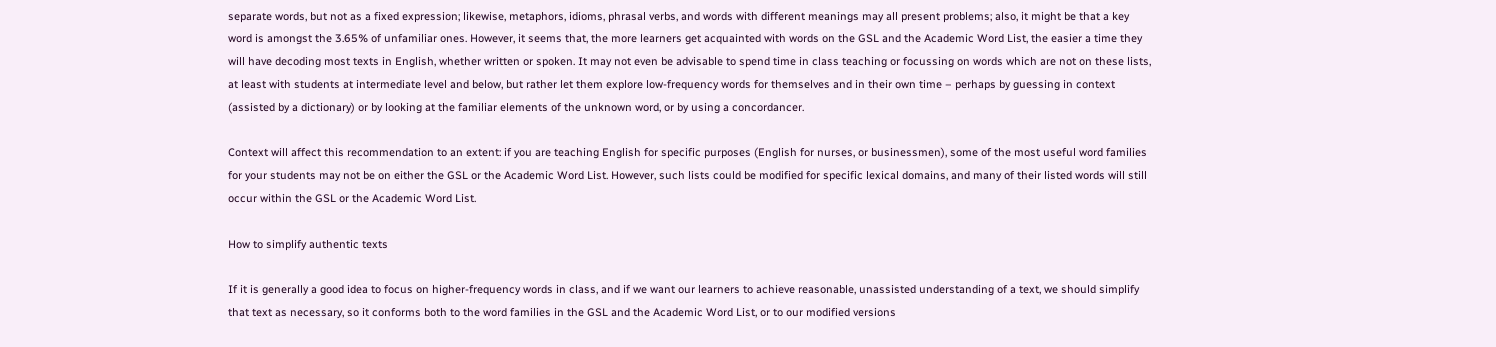separate words, but not as a fixed expression; likewise, metaphors, idioms, phrasal verbs, and words with different meanings may all present problems; also, it might be that a key word is amongst the 3.65% of unfamiliar ones. However, it seems that, the more learners get acquainted with words on the GSL and the Academic Word List, the easier a time they will have decoding most texts in English, whether written or spoken. It may not even be advisable to spend time in class teaching or focussing on words which are not on these lists, at least with students at intermediate level and below, but rather let them explore low-frequency words for themselves and in their own time – perhaps by guessing in context (assisted by a dictionary) or by looking at the familiar elements of the unknown word, or by using a concordancer.

Context will affect this recommendation to an extent: if you are teaching English for specific purposes (English for nurses, or businessmen), some of the most useful word families for your students may not be on either the GSL or the Academic Word List. However, such lists could be modified for specific lexical domains, and many of their listed words will still occur within the GSL or the Academic Word List.

How to simplify authentic texts

If it is generally a good idea to focus on higher-frequency words in class, and if we want our learners to achieve reasonable, unassisted understanding of a text, we should simplify that text as necessary, so it conforms both to the word families in the GSL and the Academic Word List, or to our modified versions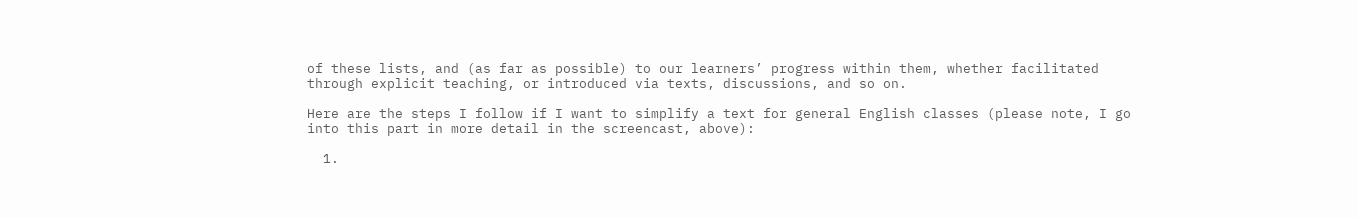of these lists, and (as far as possible) to our learners’ progress within them, whether facilitated through explicit teaching, or introduced via texts, discussions, and so on.

Here are the steps I follow if I want to simplify a text for general English classes (please note, I go into this part in more detail in the screencast, above):

  1.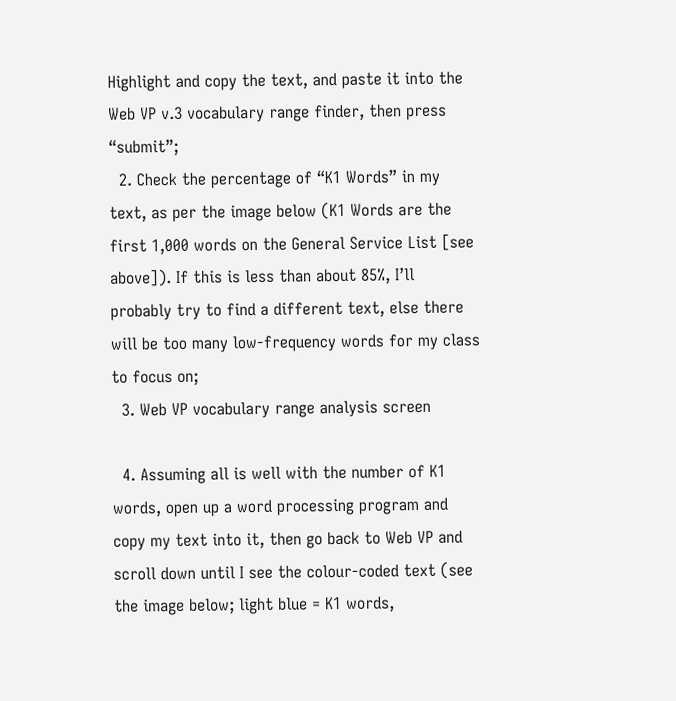Highlight and copy the text, and paste it into the Web VP v.3 vocabulary range finder, then press “submit”;
  2. Check the percentage of “K1 Words” in my text, as per the image below (K1 Words are the first 1,000 words on the General Service List [see above]). If this is less than about 85%, I’ll probably try to find a different text, else there will be too many low-frequency words for my class to focus on;
  3. Web VP vocabulary range analysis screen

  4. Assuming all is well with the number of K1 words, open up a word processing program and copy my text into it, then go back to Web VP and scroll down until I see the colour-coded text (see the image below; light blue = K1 words,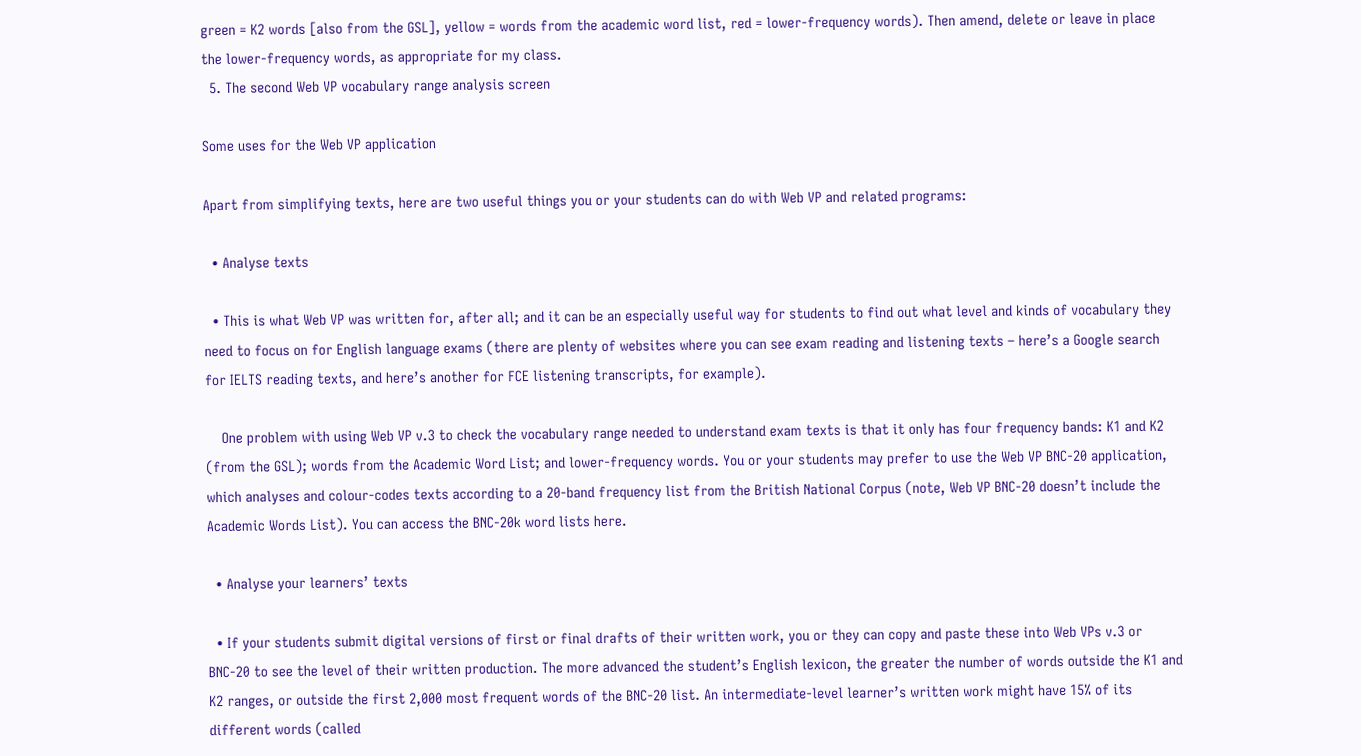green = K2 words [also from the GSL], yellow = words from the academic word list, red = lower-frequency words). Then amend, delete or leave in place the lower-frequency words, as appropriate for my class.
  5. The second Web VP vocabulary range analysis screen

Some uses for the Web VP application

Apart from simplifying texts, here are two useful things you or your students can do with Web VP and related programs:

  • Analyse texts

  • This is what Web VP was written for, after all; and it can be an especially useful way for students to find out what level and kinds of vocabulary they need to focus on for English language exams (there are plenty of websites where you can see exam reading and listening texts – here’s a Google search for IELTS reading texts, and here’s another for FCE listening transcripts, for example).

    One problem with using Web VP v.3 to check the vocabulary range needed to understand exam texts is that it only has four frequency bands: K1 and K2 (from the GSL); words from the Academic Word List; and lower-frequency words. You or your students may prefer to use the Web VP BNC-20 application, which analyses and colour-codes texts according to a 20-band frequency list from the British National Corpus (note, Web VP BNC-20 doesn’t include the Academic Words List). You can access the BNC-20k word lists here.

  • Analyse your learners’ texts

  • If your students submit digital versions of first or final drafts of their written work, you or they can copy and paste these into Web VPs v.3 or BNC-20 to see the level of their written production. The more advanced the student’s English lexicon, the greater the number of words outside the K1 and K2 ranges, or outside the first 2,000 most frequent words of the BNC-20 list. An intermediate-level learner’s written work might have 15% of its different words (called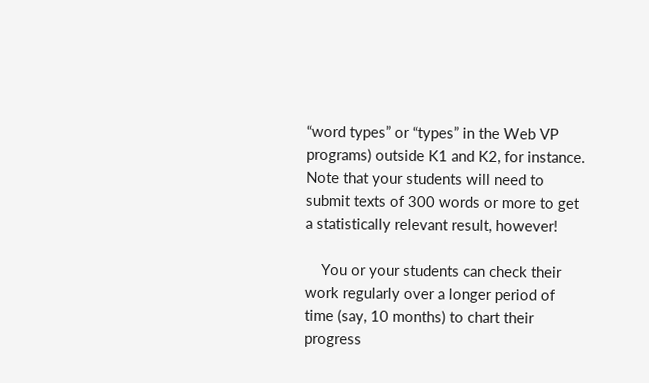“word types” or “types” in the Web VP programs) outside K1 and K2, for instance. Note that your students will need to submit texts of 300 words or more to get a statistically relevant result, however!

    You or your students can check their work regularly over a longer period of time (say, 10 months) to chart their progress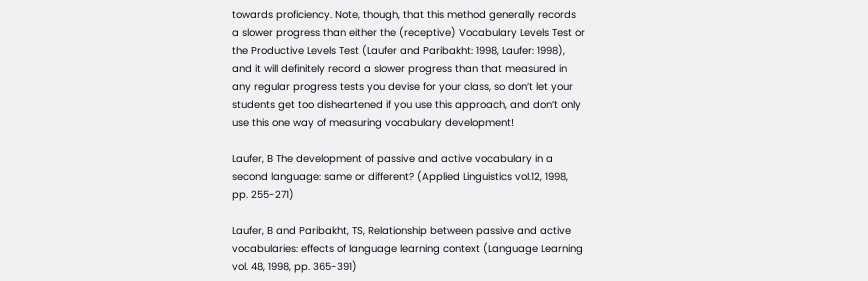towards proficiency. Note, though, that this method generally records a slower progress than either the (receptive) Vocabulary Levels Test or the Productive Levels Test (Laufer and Paribakht: 1998, Laufer: 1998), and it will definitely record a slower progress than that measured in any regular progress tests you devise for your class, so don’t let your students get too disheartened if you use this approach, and don’t only use this one way of measuring vocabulary development!

Laufer, B The development of passive and active vocabulary in a second language: same or different? (Applied Linguistics vol.12, 1998, pp. 255-271)

Laufer, B and Paribakht, TS, Relationship between passive and active vocabularies: effects of language learning context (Language Learning vol. 48, 1998, pp. 365-391)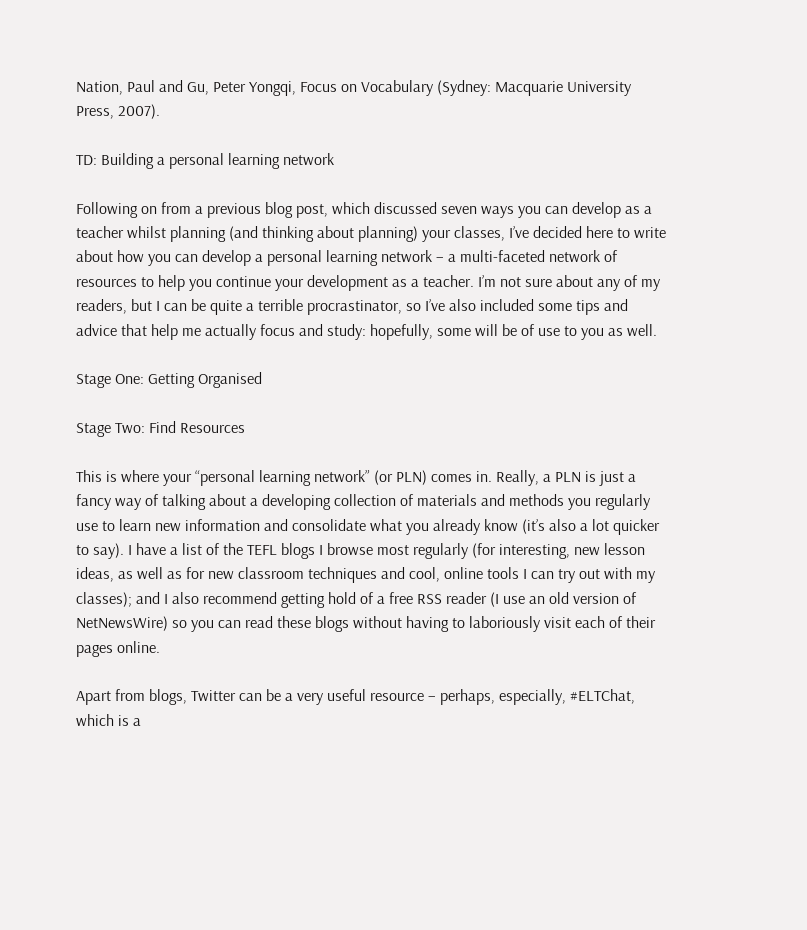Nation, Paul and Gu, Peter Yongqi, Focus on Vocabulary (Sydney: Macquarie University Press, 2007).

TD: Building a personal learning network

Following on from a previous blog post, which discussed seven ways you can develop as a teacher whilst planning (and thinking about planning) your classes, I’ve decided here to write about how you can develop a personal learning network – a multi-faceted network of resources to help you continue your development as a teacher. I’m not sure about any of my readers, but I can be quite a terrible procrastinator, so I’ve also included some tips and advice that help me actually focus and study: hopefully, some will be of use to you as well.

Stage One: Getting Organised

Stage Two: Find Resources

This is where your “personal learning network” (or PLN) comes in. Really, a PLN is just a fancy way of talking about a developing collection of materials and methods you regularly use to learn new information and consolidate what you already know (it’s also a lot quicker to say). I have a list of the TEFL blogs I browse most regularly (for interesting, new lesson ideas, as well as for new classroom techniques and cool, online tools I can try out with my classes); and I also recommend getting hold of a free RSS reader (I use an old version of NetNewsWire) so you can read these blogs without having to laboriously visit each of their pages online.

Apart from blogs, Twitter can be a very useful resource – perhaps, especially, #ELTChat, which is a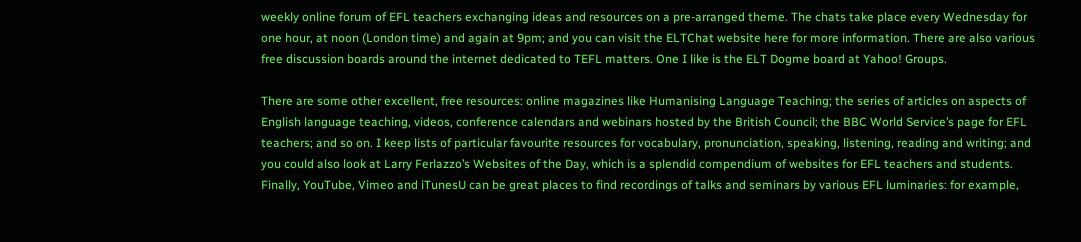weekly online forum of EFL teachers exchanging ideas and resources on a pre-arranged theme. The chats take place every Wednesday for one hour, at noon (London time) and again at 9pm; and you can visit the ELTChat website here for more information. There are also various free discussion boards around the internet dedicated to TEFL matters. One I like is the ELT Dogme board at Yahoo! Groups.

There are some other excellent, free resources: online magazines like Humanising Language Teaching; the series of articles on aspects of English language teaching, videos, conference calendars and webinars hosted by the British Council; the BBC World Service’s page for EFL teachers; and so on. I keep lists of particular favourite resources for vocabulary, pronunciation, speaking, listening, reading and writing; and you could also look at Larry Ferlazzo’s Websites of the Day, which is a splendid compendium of websites for EFL teachers and students. Finally, YouTube, Vimeo and iTunesU can be great places to find recordings of talks and seminars by various EFL luminaries: for example,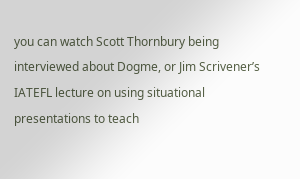you can watch Scott Thornbury being interviewed about Dogme, or Jim Scrivener’s IATEFL lecture on using situational presentations to teach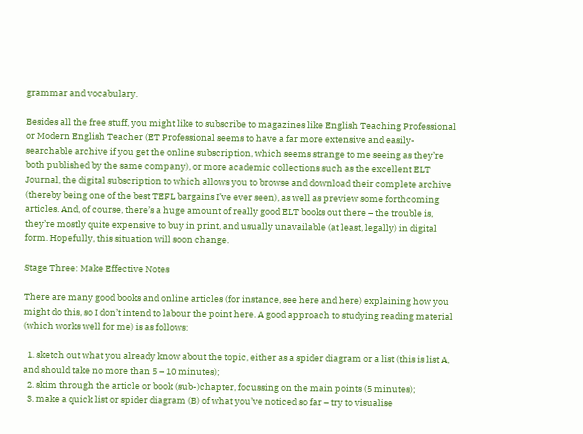grammar and vocabulary.

Besides all the free stuff, you might like to subscribe to magazines like English Teaching Professional or Modern English Teacher (ET Professional seems to have a far more extensive and easily-searchable archive if you get the online subscription, which seems strange to me seeing as they’re both published by the same company), or more academic collections such as the excellent ELT Journal, the digital subscription to which allows you to browse and download their complete archive (thereby being one of the best TEFL bargains I’ve ever seen), as well as preview some forthcoming articles. And, of course, there’s a huge amount of really good ELT books out there – the trouble is, they’re mostly quite expensive to buy in print, and usually unavailable (at least, legally) in digital form. Hopefully, this situation will soon change.

Stage Three: Make Effective Notes

There are many good books and online articles (for instance, see here and here) explaining how you might do this, so I don’t intend to labour the point here. A good approach to studying reading material (which works well for me) is as follows:

  1. sketch out what you already know about the topic, either as a spider diagram or a list (this is list A, and should take no more than 5 – 10 minutes);
  2. skim through the article or book (sub-)chapter, focussing on the main points (5 minutes);
  3. make a quick list or spider diagram (B) of what you’ve noticed so far – try to visualise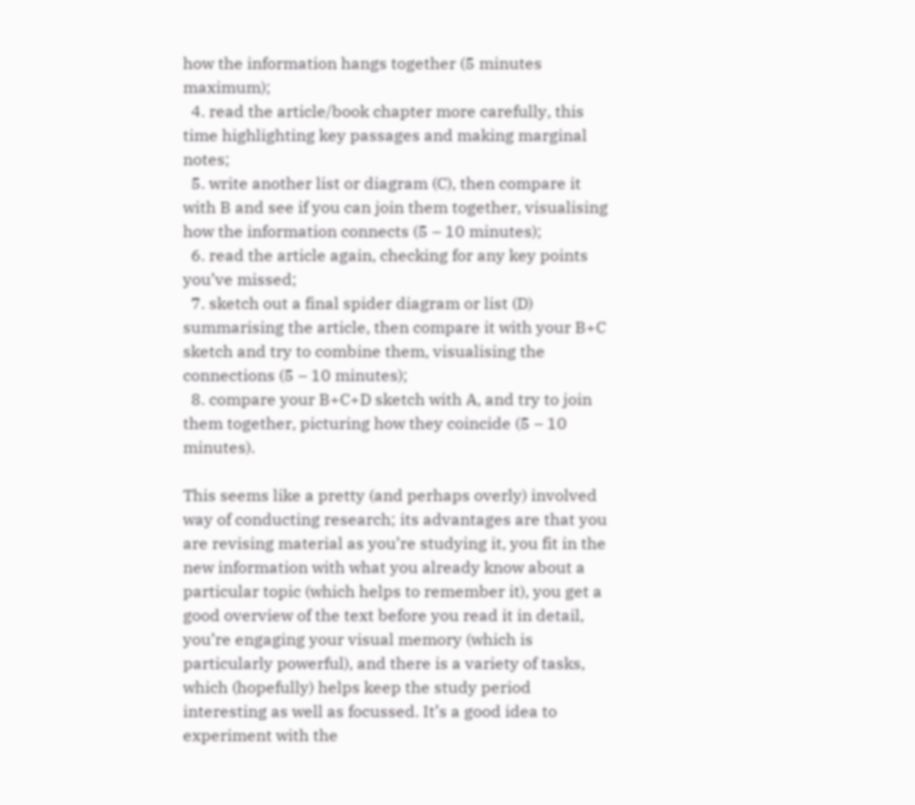how the information hangs together (5 minutes maximum);
  4. read the article/book chapter more carefully, this time highlighting key passages and making marginal notes;
  5. write another list or diagram (C), then compare it with B and see if you can join them together, visualising how the information connects (5 – 10 minutes);
  6. read the article again, checking for any key points you’ve missed;
  7. sketch out a final spider diagram or list (D) summarising the article, then compare it with your B+C sketch and try to combine them, visualising the connections (5 – 10 minutes);
  8. compare your B+C+D sketch with A, and try to join them together, picturing how they coincide (5 – 10 minutes).

This seems like a pretty (and perhaps overly) involved way of conducting research; its advantages are that you are revising material as you’re studying it, you fit in the new information with what you already know about a particular topic (which helps to remember it), you get a good overview of the text before you read it in detail, you’re engaging your visual memory (which is particularly powerful), and there is a variety of tasks, which (hopefully) helps keep the study period interesting as well as focussed. It’s a good idea to experiment with the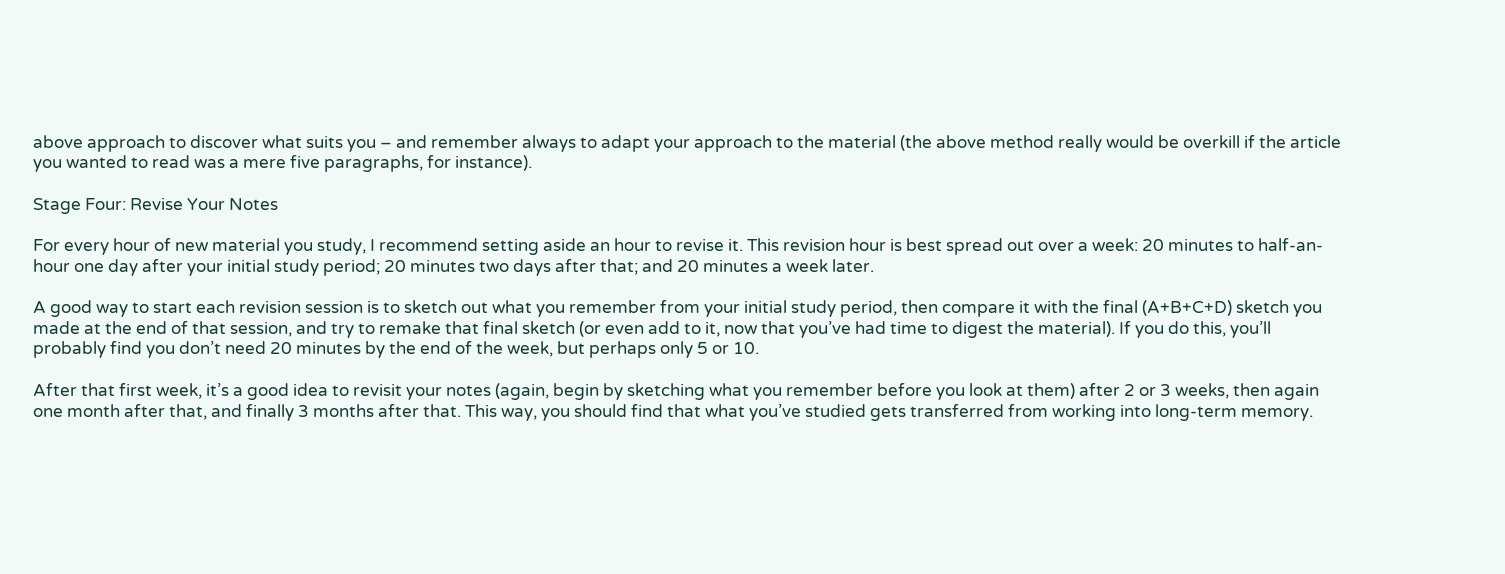above approach to discover what suits you – and remember always to adapt your approach to the material (the above method really would be overkill if the article you wanted to read was a mere five paragraphs, for instance).

Stage Four: Revise Your Notes

For every hour of new material you study, I recommend setting aside an hour to revise it. This revision hour is best spread out over a week: 20 minutes to half-an-hour one day after your initial study period; 20 minutes two days after that; and 20 minutes a week later.

A good way to start each revision session is to sketch out what you remember from your initial study period, then compare it with the final (A+B+C+D) sketch you made at the end of that session, and try to remake that final sketch (or even add to it, now that you’ve had time to digest the material). If you do this, you’ll probably find you don’t need 20 minutes by the end of the week, but perhaps only 5 or 10.

After that first week, it’s a good idea to revisit your notes (again, begin by sketching what you remember before you look at them) after 2 or 3 weeks, then again one month after that, and finally 3 months after that. This way, you should find that what you’ve studied gets transferred from working into long-term memory.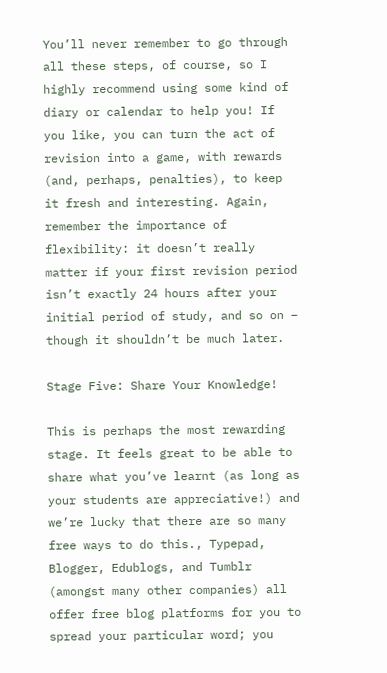You’ll never remember to go through all these steps, of course, so I highly recommend using some kind of diary or calendar to help you! If you like, you can turn the act of revision into a game, with rewards (and, perhaps, penalties), to keep it fresh and interesting. Again, remember the importance of flexibility: it doesn’t really matter if your first revision period isn’t exactly 24 hours after your initial period of study, and so on – though it shouldn’t be much later.

Stage Five: Share Your Knowledge!

This is perhaps the most rewarding stage. It feels great to be able to share what you’ve learnt (as long as your students are appreciative!) and we’re lucky that there are so many free ways to do this., Typepad, Blogger, Edublogs, and Tumblr (amongst many other companies) all offer free blog platforms for you to spread your particular word; you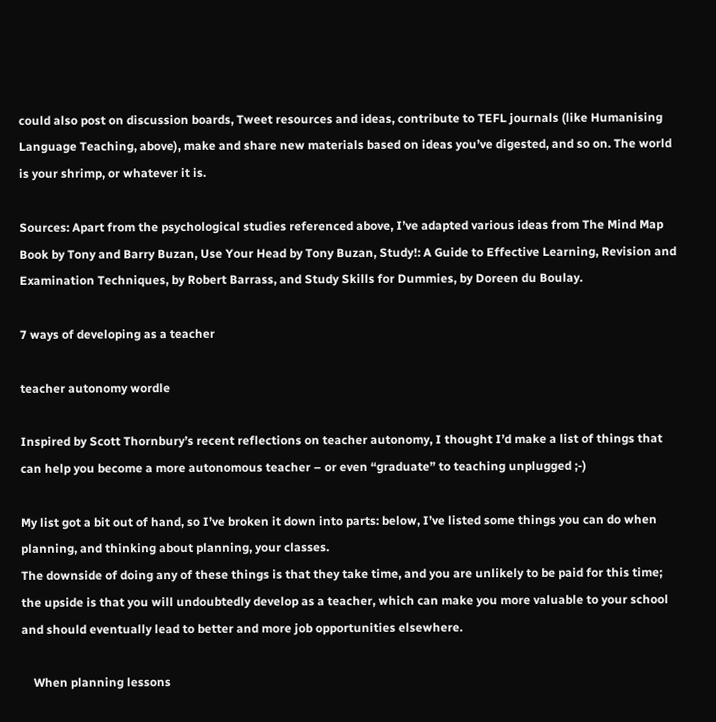could also post on discussion boards, Tweet resources and ideas, contribute to TEFL journals (like Humanising Language Teaching, above), make and share new materials based on ideas you’ve digested, and so on. The world is your shrimp, or whatever it is.

Sources: Apart from the psychological studies referenced above, I’ve adapted various ideas from The Mind Map Book by Tony and Barry Buzan, Use Your Head by Tony Buzan, Study!: A Guide to Effective Learning, Revision and Examination Techniques, by Robert Barrass, and Study Skills for Dummies, by Doreen du Boulay.

7 ways of developing as a teacher

teacher autonomy wordle

Inspired by Scott Thornbury’s recent reflections on teacher autonomy, I thought I’d make a list of things that can help you become a more autonomous teacher – or even “graduate” to teaching unplugged ;-)

My list got a bit out of hand, so I’ve broken it down into parts: below, I’ve listed some things you can do when planning, and thinking about planning, your classes.
The downside of doing any of these things is that they take time, and you are unlikely to be paid for this time; the upside is that you will undoubtedly develop as a teacher, which can make you more valuable to your school and should eventually lead to better and more job opportunities elsewhere.

    When planning lessons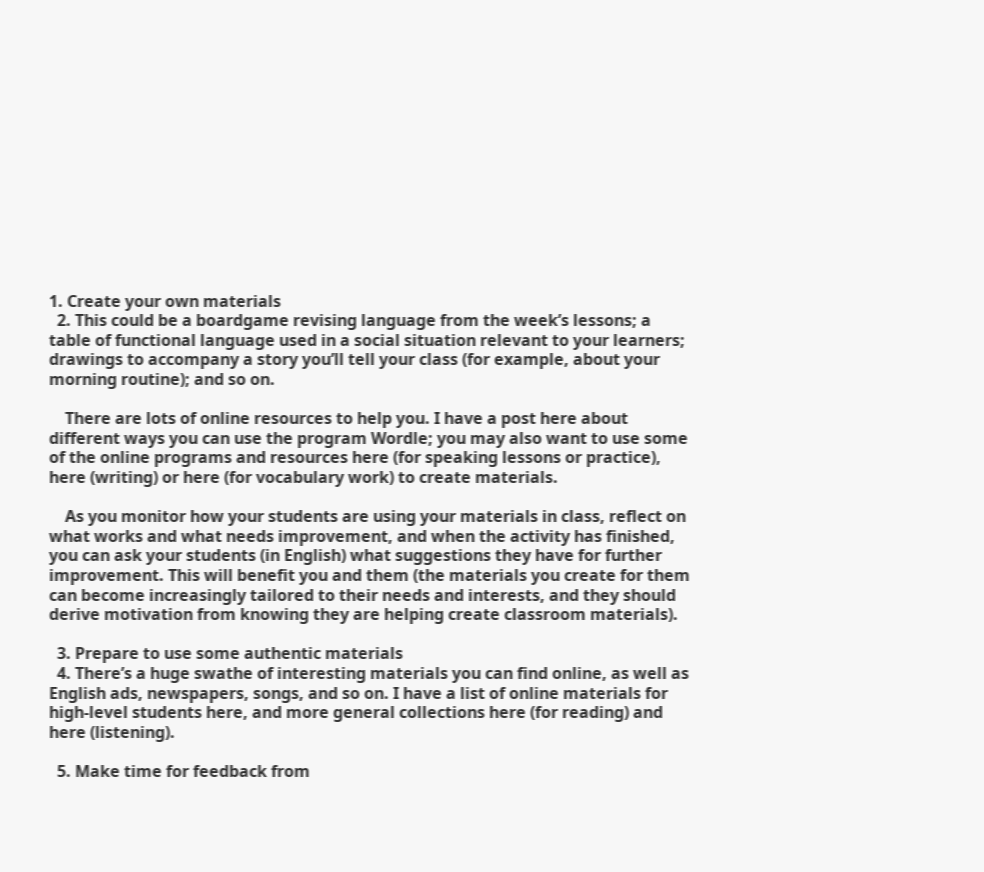1. Create your own materials
  2. This could be a boardgame revising language from the week’s lessons; a table of functional language used in a social situation relevant to your learners; drawings to accompany a story you’ll tell your class (for example, about your morning routine); and so on.

    There are lots of online resources to help you. I have a post here about different ways you can use the program Wordle; you may also want to use some of the online programs and resources here (for speaking lessons or practice), here (writing) or here (for vocabulary work) to create materials.

    As you monitor how your students are using your materials in class, reflect on what works and what needs improvement, and when the activity has finished, you can ask your students (in English) what suggestions they have for further improvement. This will benefit you and them (the materials you create for them can become increasingly tailored to their needs and interests, and they should derive motivation from knowing they are helping create classroom materials).

  3. Prepare to use some authentic materials
  4. There’s a huge swathe of interesting materials you can find online, as well as English ads, newspapers, songs, and so on. I have a list of online materials for high-level students here, and more general collections here (for reading) and here (listening).

  5. Make time for feedback from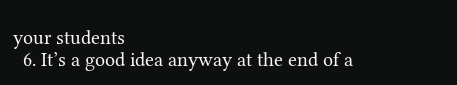your students
  6. It’s a good idea anyway at the end of a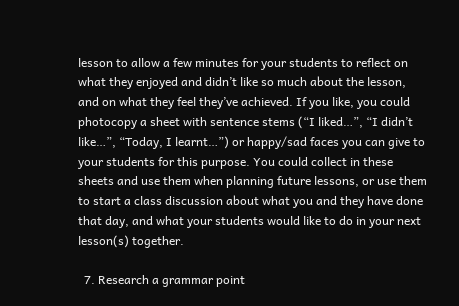lesson to allow a few minutes for your students to reflect on what they enjoyed and didn’t like so much about the lesson, and on what they feel they’ve achieved. If you like, you could photocopy a sheet with sentence stems (“I liked…”, “I didn’t like…”, “Today, I learnt…”) or happy/sad faces you can give to your students for this purpose. You could collect in these sheets and use them when planning future lessons, or use them to start a class discussion about what you and they have done that day, and what your students would like to do in your next lesson(s) together.

  7. Research a grammar point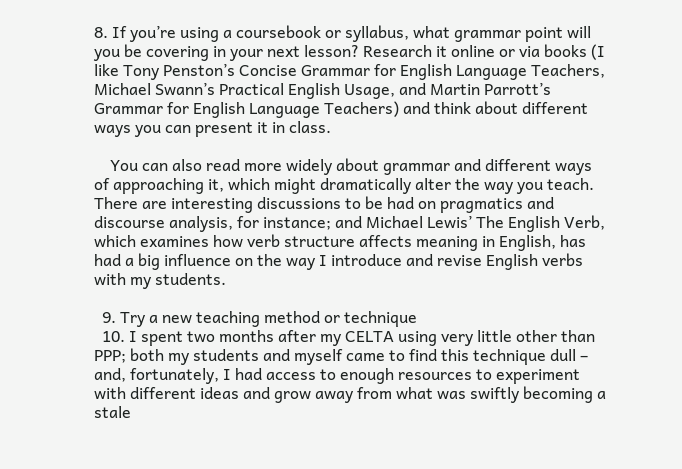8. If you’re using a coursebook or syllabus, what grammar point will you be covering in your next lesson? Research it online or via books (I like Tony Penston’s Concise Grammar for English Language Teachers, Michael Swann’s Practical English Usage, and Martin Parrott’s Grammar for English Language Teachers) and think about different ways you can present it in class.

    You can also read more widely about grammar and different ways of approaching it, which might dramatically alter the way you teach. There are interesting discussions to be had on pragmatics and discourse analysis, for instance; and Michael Lewis’ The English Verb, which examines how verb structure affects meaning in English, has had a big influence on the way I introduce and revise English verbs with my students.

  9. Try a new teaching method or technique
  10. I spent two months after my CELTA using very little other than PPP; both my students and myself came to find this technique dull – and, fortunately, I had access to enough resources to experiment with different ideas and grow away from what was swiftly becoming a stale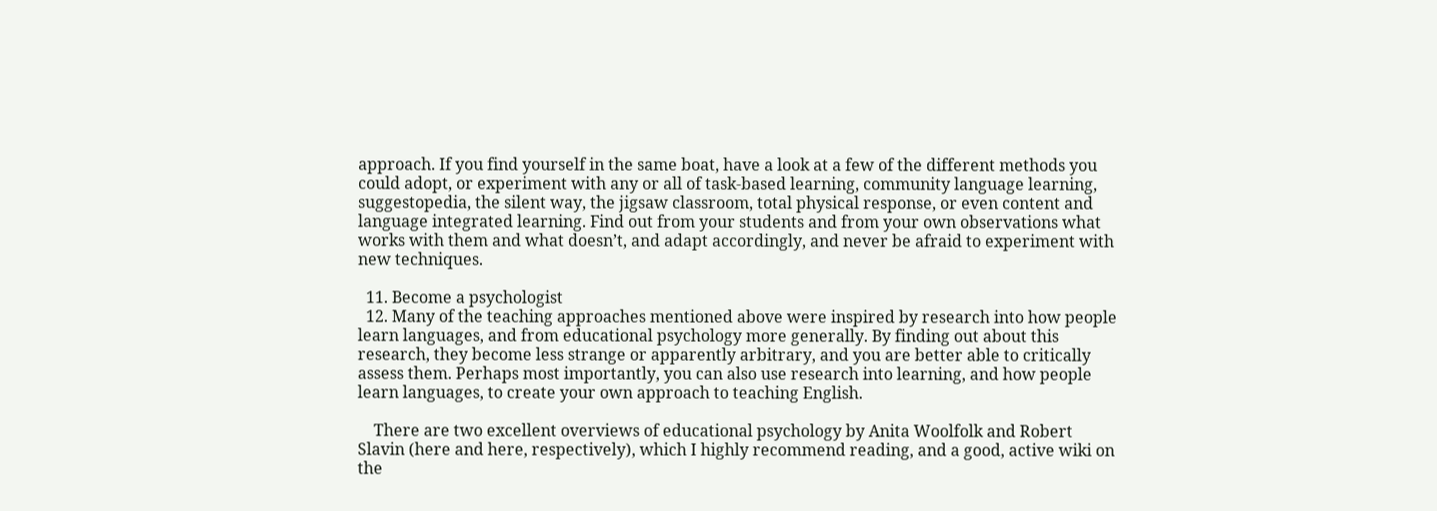approach. If you find yourself in the same boat, have a look at a few of the different methods you could adopt, or experiment with any or all of task-based learning, community language learning, suggestopedia, the silent way, the jigsaw classroom, total physical response, or even content and language integrated learning. Find out from your students and from your own observations what works with them and what doesn’t, and adapt accordingly, and never be afraid to experiment with new techniques.

  11. Become a psychologist
  12. Many of the teaching approaches mentioned above were inspired by research into how people learn languages, and from educational psychology more generally. By finding out about this research, they become less strange or apparently arbitrary, and you are better able to critically assess them. Perhaps most importantly, you can also use research into learning, and how people learn languages, to create your own approach to teaching English.

    There are two excellent overviews of educational psychology by Anita Woolfolk and Robert Slavin (here and here, respectively), which I highly recommend reading, and a good, active wiki on the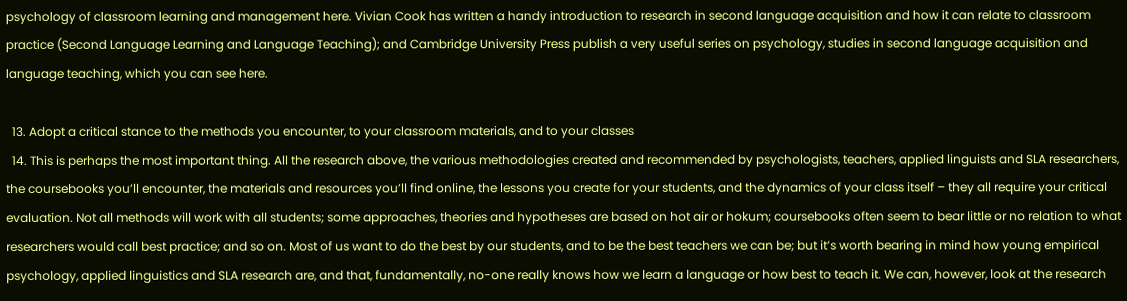psychology of classroom learning and management here. Vivian Cook has written a handy introduction to research in second language acquisition and how it can relate to classroom practice (Second Language Learning and Language Teaching); and Cambridge University Press publish a very useful series on psychology, studies in second language acquisition and language teaching, which you can see here.

  13. Adopt a critical stance to the methods you encounter, to your classroom materials, and to your classes
  14. This is perhaps the most important thing. All the research above, the various methodologies created and recommended by psychologists, teachers, applied linguists and SLA researchers, the coursebooks you’ll encounter, the materials and resources you’ll find online, the lessons you create for your students, and the dynamics of your class itself – they all require your critical evaluation. Not all methods will work with all students; some approaches, theories and hypotheses are based on hot air or hokum; coursebooks often seem to bear little or no relation to what researchers would call best practice; and so on. Most of us want to do the best by our students, and to be the best teachers we can be; but it’s worth bearing in mind how young empirical psychology, applied linguistics and SLA research are, and that, fundamentally, no-one really knows how we learn a language or how best to teach it. We can, however, look at the research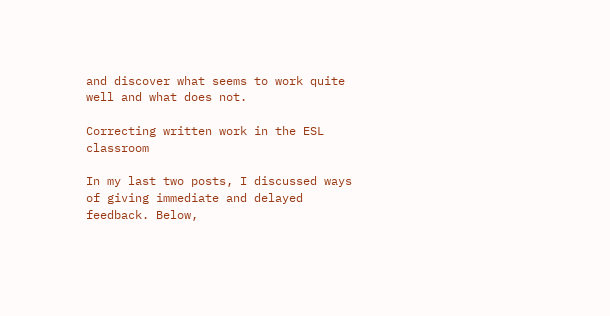and discover what seems to work quite well and what does not.

Correcting written work in the ESL classroom

In my last two posts, I discussed ways of giving immediate and delayed feedback. Below,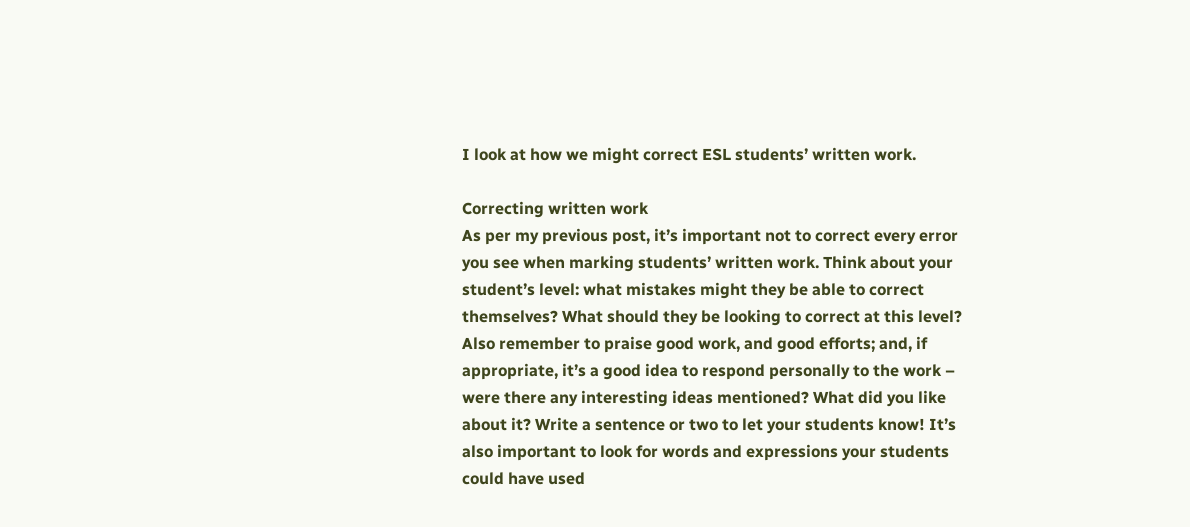I look at how we might correct ESL students’ written work.

Correcting written work
As per my previous post, it’s important not to correct every error you see when marking students’ written work. Think about your student’s level: what mistakes might they be able to correct themselves? What should they be looking to correct at this level? Also remember to praise good work, and good efforts; and, if appropriate, it’s a good idea to respond personally to the work – were there any interesting ideas mentioned? What did you like about it? Write a sentence or two to let your students know! It’s also important to look for words and expressions your students could have used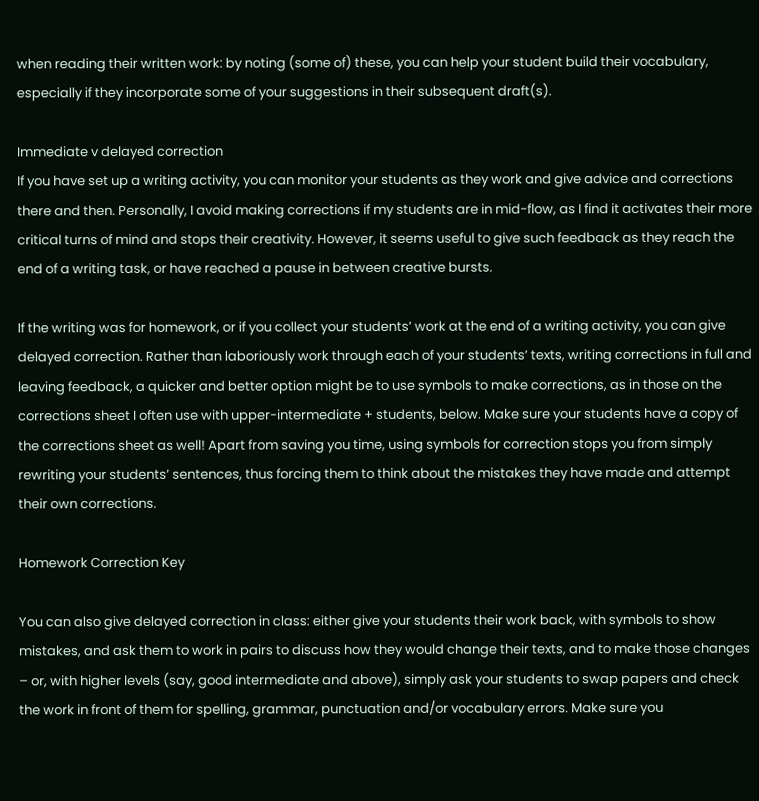when reading their written work: by noting (some of) these, you can help your student build their vocabulary, especially if they incorporate some of your suggestions in their subsequent draft(s).

Immediate v delayed correction
If you have set up a writing activity, you can monitor your students as they work and give advice and corrections there and then. Personally, I avoid making corrections if my students are in mid-flow, as I find it activates their more critical turns of mind and stops their creativity. However, it seems useful to give such feedback as they reach the end of a writing task, or have reached a pause in between creative bursts.

If the writing was for homework, or if you collect your students’ work at the end of a writing activity, you can give delayed correction. Rather than laboriously work through each of your students’ texts, writing corrections in full and leaving feedback, a quicker and better option might be to use symbols to make corrections, as in those on the corrections sheet I often use with upper-intermediate + students, below. Make sure your students have a copy of the corrections sheet as well! Apart from saving you time, using symbols for correction stops you from simply rewriting your students’ sentences, thus forcing them to think about the mistakes they have made and attempt their own corrections.

Homework Correction Key

You can also give delayed correction in class: either give your students their work back, with symbols to show mistakes, and ask them to work in pairs to discuss how they would change their texts, and to make those changes – or, with higher levels (say, good intermediate and above), simply ask your students to swap papers and check the work in front of them for spelling, grammar, punctuation and/or vocabulary errors. Make sure you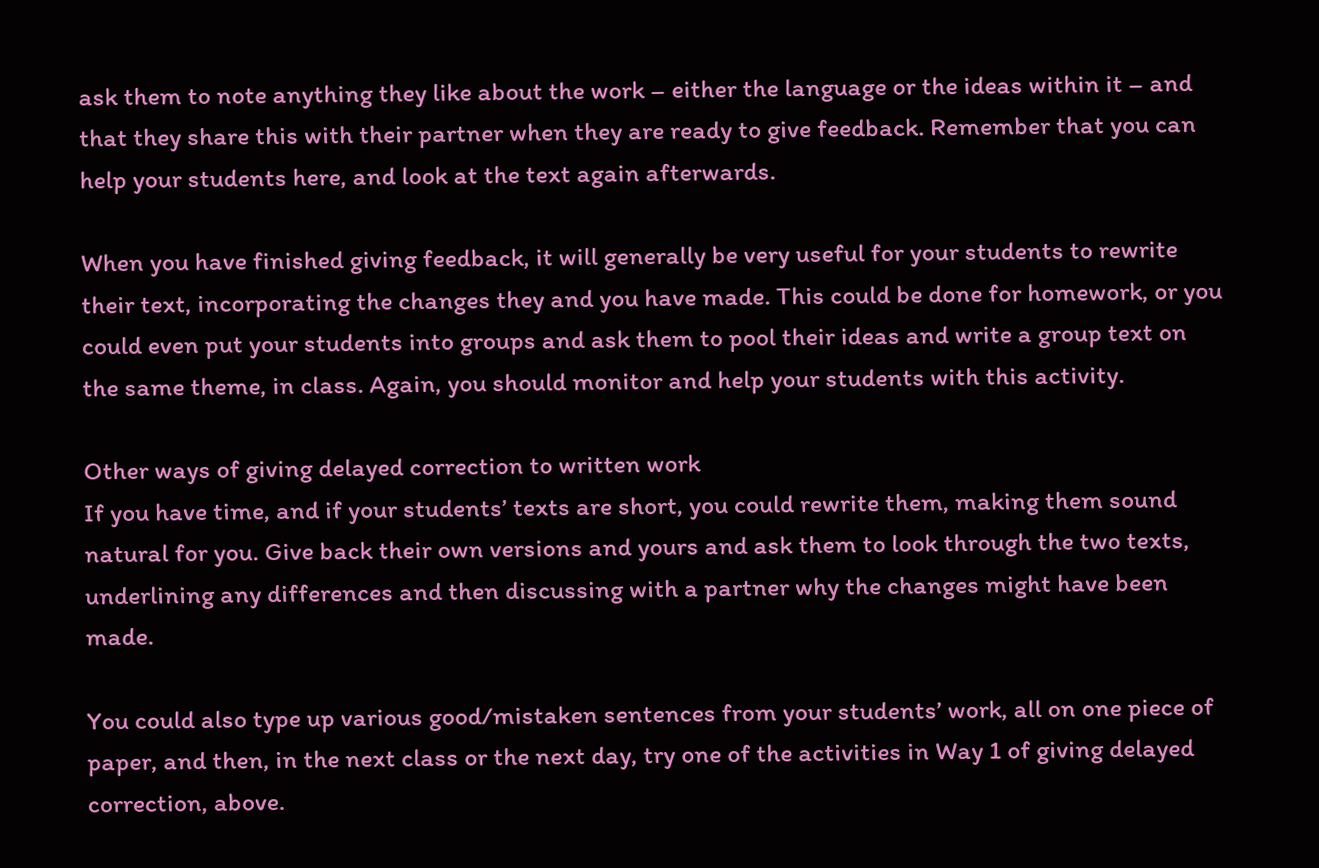ask them to note anything they like about the work – either the language or the ideas within it – and that they share this with their partner when they are ready to give feedback. Remember that you can help your students here, and look at the text again afterwards.

When you have finished giving feedback, it will generally be very useful for your students to rewrite their text, incorporating the changes they and you have made. This could be done for homework, or you could even put your students into groups and ask them to pool their ideas and write a group text on the same theme, in class. Again, you should monitor and help your students with this activity.

Other ways of giving delayed correction to written work
If you have time, and if your students’ texts are short, you could rewrite them, making them sound natural for you. Give back their own versions and yours and ask them to look through the two texts, underlining any differences and then discussing with a partner why the changes might have been made.

You could also type up various good/mistaken sentences from your students’ work, all on one piece of paper, and then, in the next class or the next day, try one of the activities in Way 1 of giving delayed correction, above.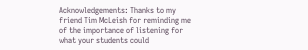Acknowledgements: Thanks to my friend Tim McLeish for reminding me of the importance of listening for what your students could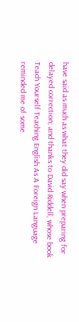have said as much as what they did say when preparing for delayed correction; and thanks to David Riddell, whose book Teach Yourself Teaching English As A Foreign Language reminded me of some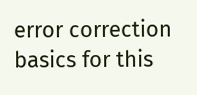error correction basics for this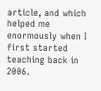article, and which helped me enormously when I first started teaching back in 2006.